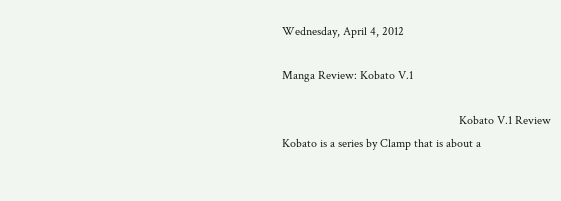Wednesday, April 4, 2012

Manga Review: Kobato V.1

                                                           Kobato V.1 Review
Kobato is a series by Clamp that is about a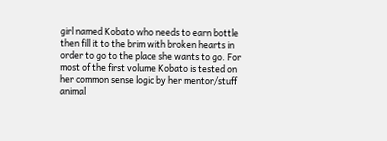girl named Kobato who needs to earn bottle then fill it to the brim with broken hearts in order to go to the place she wants to go. For most of the first volume Kobato is tested on her common sense logic by her mentor/stuff animal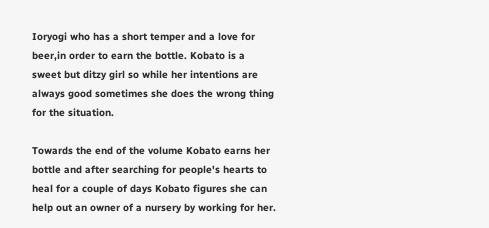Ioryogi who has a short temper and a love for beer,in order to earn the bottle. Kobato is a sweet but ditzy girl so while her intentions are always good sometimes she does the wrong thing for the situation.

Towards the end of the volume Kobato earns her bottle and after searching for people's hearts to heal for a couple of days Kobato figures she can help out an owner of a nursery by working for her.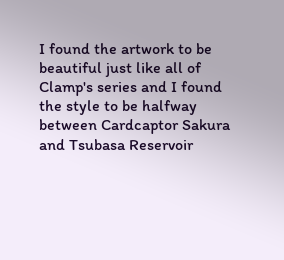I found the artwork to be beautiful just like all of Clamp's series and I found the style to be halfway between Cardcaptor Sakura and Tsubasa Reservoir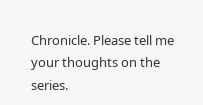Chronicle. Please tell me your thoughts on the series.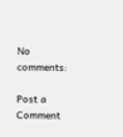No comments:

Post a Comment